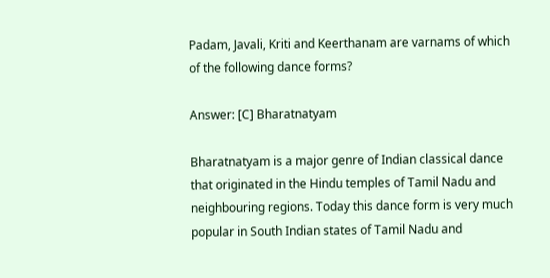Padam, Javali, Kriti and Keerthanam are varnams of which of the following dance forms?

Answer: [C] Bharatnatyam

Bharatnatyam is a major genre of Indian classical dance that originated in the Hindu temples of Tamil Nadu and neighbouring regions. Today this dance form is very much popular in South Indian states of Tamil Nadu and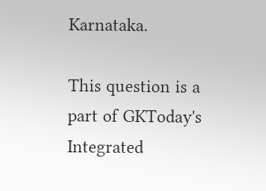Karnataka.

This question is a part of GKToday's Integrated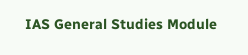IAS General Studies Module